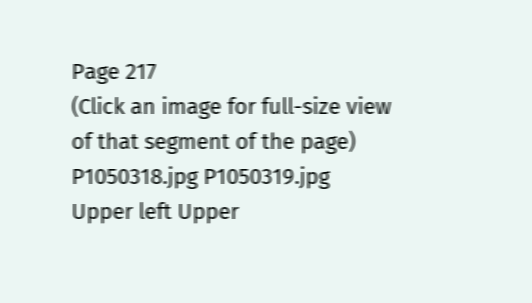Page 217
(Click an image for full-size view of that segment of the page)
P1050318.jpg P1050319.jpg
Upper left Upper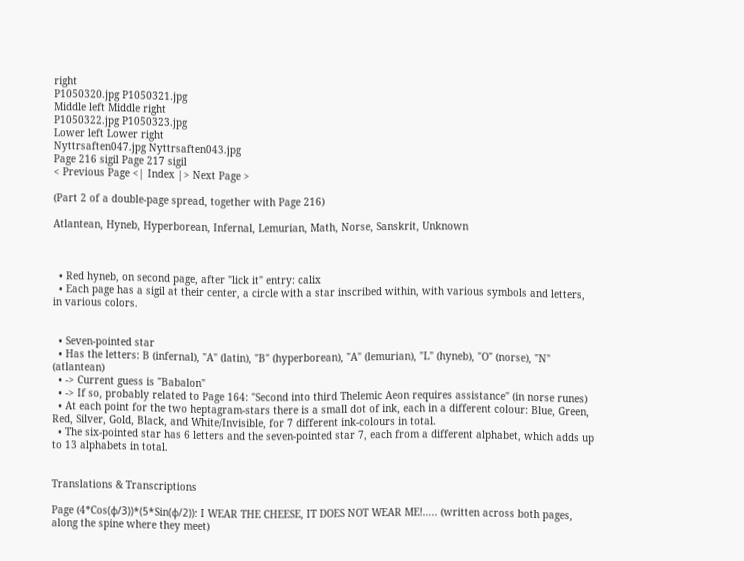right
P1050320.jpg P1050321.jpg
Middle left Middle right
P1050322.jpg P1050323.jpg
Lower left Lower right
Nyttrsaften047.jpg Nyttrsaften043.jpg
Page 216 sigil Page 217 sigil
< Previous Page <| Index |> Next Page >

(Part 2 of a double-page spread, together with Page 216)

Atlantean, Hyneb, Hyperborean, Infernal, Lemurian, Math, Norse, Sanskrit, Unknown



  • Red hyneb, on second page, after "lick it" entry: calix
  • Each page has a sigil at their center, a circle with a star inscribed within, with various symbols and letters, in various colors.


  • Seven-pointed star
  • Has the letters: B (infernal), "A" (latin), "B" (hyperborean), "A" (lemurian), "L" (hyneb), "O" (norse), "N" (atlantean)
  • -> Current guess is "Babalon"
  • -> If so, probably related to Page 164: "Second into third Thelemic Aeon requires assistance" (in norse runes)
  • At each point for the two heptagram-stars there is a small dot of ink, each in a different colour: Blue, Green, Red, Silver, Gold, Black, and White/Invisible, for 7 different ink-colours in total.
  • The six-pointed star has 6 letters and the seven-pointed star 7, each from a different alphabet, which adds up to 13 alphabets in total.


Translations & Transcriptions

Page (4*Cos(φ/3))*(5*Sin(φ/2)): I WEAR THE CHEESE, IT DOES NOT WEAR ME!….. (written across both pages, along the spine where they meet)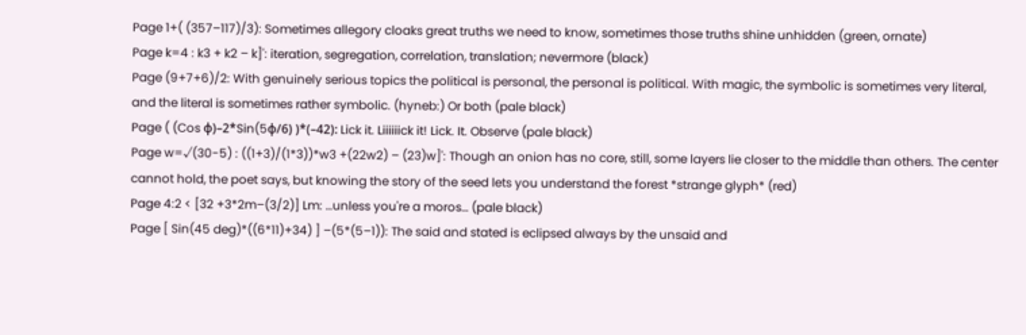Page 1+( (357–117)/3): Sometimes allegory cloaks great truths we need to know, sometimes those truths shine unhidden (green, ornate)
Page k=4 : k3 + k2 – k]': iteration, segregation, correlation, translation; nevermore (black)
Page (9+7+6)/2: With genuinely serious topics the political is personal, the personal is political. With magic, the symbolic is sometimes very literal, and the literal is sometimes rather symbolic. (hyneb:) Or both (pale black)
Page ( (Cos φ)–2*Sin(5φ/6) )*(–42): Lick it. Liiiiiick it! Lick. It. Observe (pale black)
Page w=√(30-5) : ((1+3)/(1*3))*w3 +(22w2) – (23)w]': Though an onion has no core, still, some layers lie closer to the middle than others. The center cannot hold, the poet says, but knowing the story of the seed lets you understand the forest *strange glyph* (red)
Page 4:2 < [32 +3*2m–(3/2)] Lm: …unless you're a moros… (pale black)
Page [ Sin(45 deg)*((6*11)+34) ] –(5*(5–1)): The said and stated is eclipsed always by the unsaid and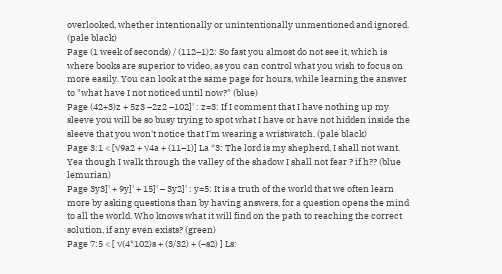overlooked, whether intentionally or unintentionally unmentioned and ignored. (pale black)
Page (1 week of seconds) / (112–1)2: So fast you almost do not see it, which is where books are superior to video, as you can control what you wish to focus on more easily. You can look at the same page for hours, while learning the answer to "what have I not noticed until now?" (blue)
Page (42+3)z + 5z3 –2z2 –102]' : z=3: If I comment that I have nothing up my sleeve you will be so busy trying to spot what I have or have not hidden inside the sleeve that you won't notice that I'm wearing a wristwatch. (pale black)
Page 3:1 < [√9a2 + √4a + (11–1)] La *3: The lord is my shepherd, I shall not want. Yea though I walk through the valley of the shadow I shall not fear ? if h?? (blue lemurian)
Page 3y3]' + 9y]' + 15]' – 3y2]' : y=5: It is a truth of the world that we often learn more by asking questions than by having answers, for a question opens the mind to all the world. Who knows what it will find on the path to reaching the correct solution, if any even exists? (green)
Page 7:5 < [ √(4*102)s + (3/32) + (–s2) ] Ls: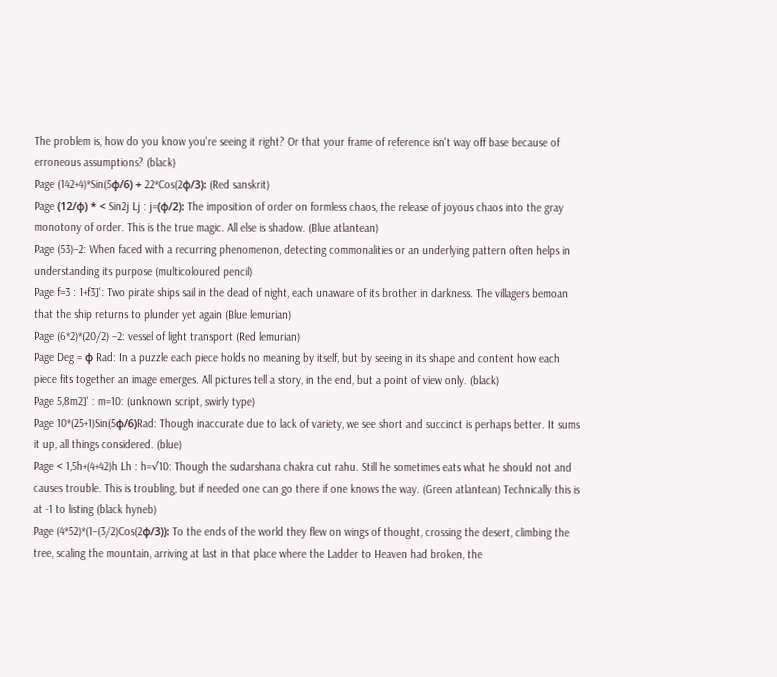The problem is, how do you know you're seeing it right? Or that your frame of reference isn't way off base because of erroneous assumptions? (black)
Page (142+4)*Sin(5φ/6) + 22*Cos(2φ/3): (Red sanskrit)
Page (12/φ) * < Sin2j Lj : j=(φ/2): The imposition of order on formless chaos, the release of joyous chaos into the gray monotony of order. This is the true magic. All else is shadow. (Blue atlantean)
Page (53)–2: When faced with a recurring phenomenon, detecting commonalities or an underlying pattern often helps in understanding its purpose (multicoloured pencil)
Page f=3 : 1+f3]': Two pirate ships sail in the dead of night, each unaware of its brother in darkness. The villagers bemoan that the ship returns to plunder yet again (Blue lemurian)
Page (6*2)*(20/2) –2: vessel of light transport (Red lemurian)
Page Deg = φ Rad: In a puzzle each piece holds no meaning by itself, but by seeing in its shape and content how each piece fits together an image emerges. All pictures tell a story, in the end, but a point of view only. (black)
Page 5,8m2]' : m=10: (unknown script, swirly type)
Page 10*(25+1)Sin(5φ/6)Rad: Though inaccurate due to lack of variety, we see short and succinct is perhaps better. It sums it up, all things considered. (blue)
Page < 1,5h+(4+42)h Lh : h=√10: Though the sudarshana chakra cut rahu. Still he sometimes eats what he should not and causes trouble. This is troubling, but if needed one can go there if one knows the way. (Green atlantean) Technically this is at -1 to listing (black hyneb)
Page (4*52)*(1–(3/2)Cos(2φ/3)): To the ends of the world they flew on wings of thought, crossing the desert, climbing the tree, scaling the mountain, arriving at last in that place where the Ladder to Heaven had broken, the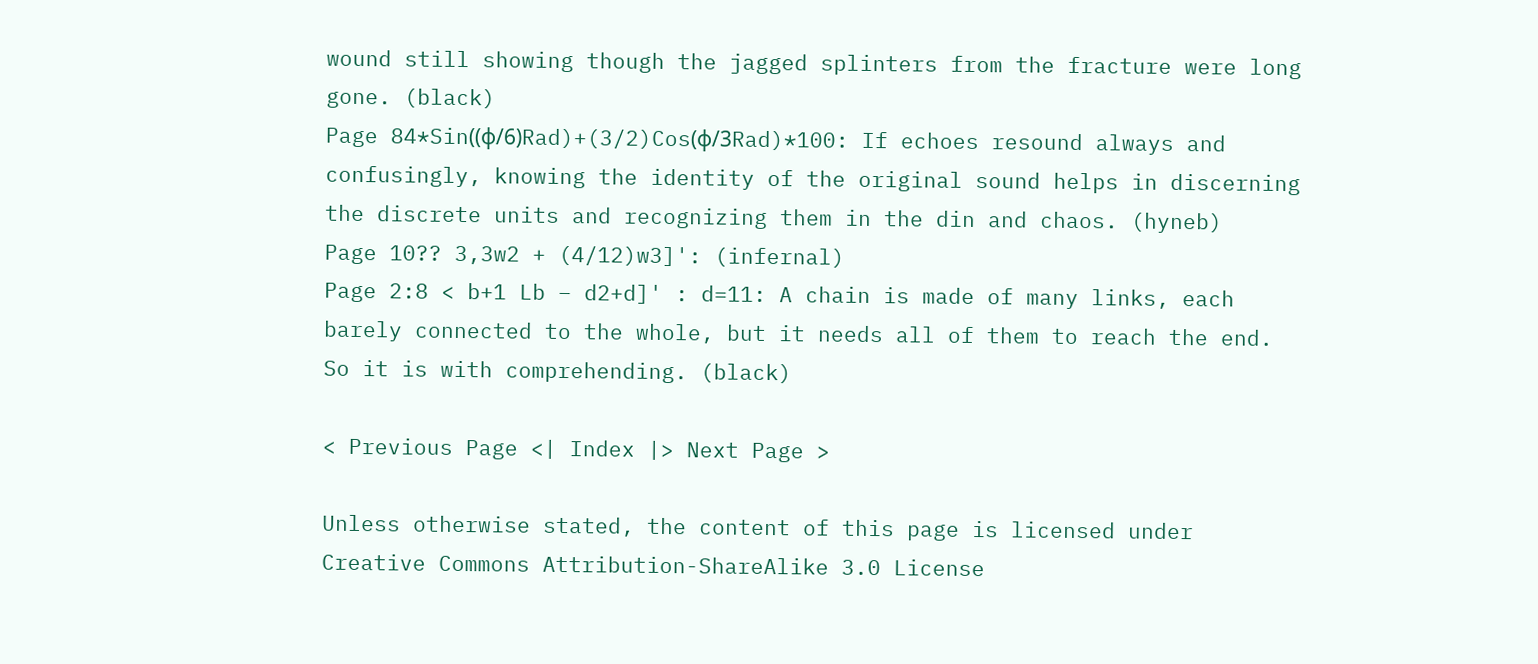wound still showing though the jagged splinters from the fracture were long gone. (black)
Page 84*Sin((φ/6)Rad)+(3/2)Cos(φ/3Rad)*100: If echoes resound always and confusingly, knowing the identity of the original sound helps in discerning the discrete units and recognizing them in the din and chaos. (hyneb)
Page 10?? 3,3w2 + (4/12)w3]': (infernal)
Page 2:8 < b+1 Lb – d2+d]' : d=11: A chain is made of many links, each barely connected to the whole, but it needs all of them to reach the end. So it is with comprehending. (black)

< Previous Page <| Index |> Next Page >

Unless otherwise stated, the content of this page is licensed under Creative Commons Attribution-ShareAlike 3.0 License